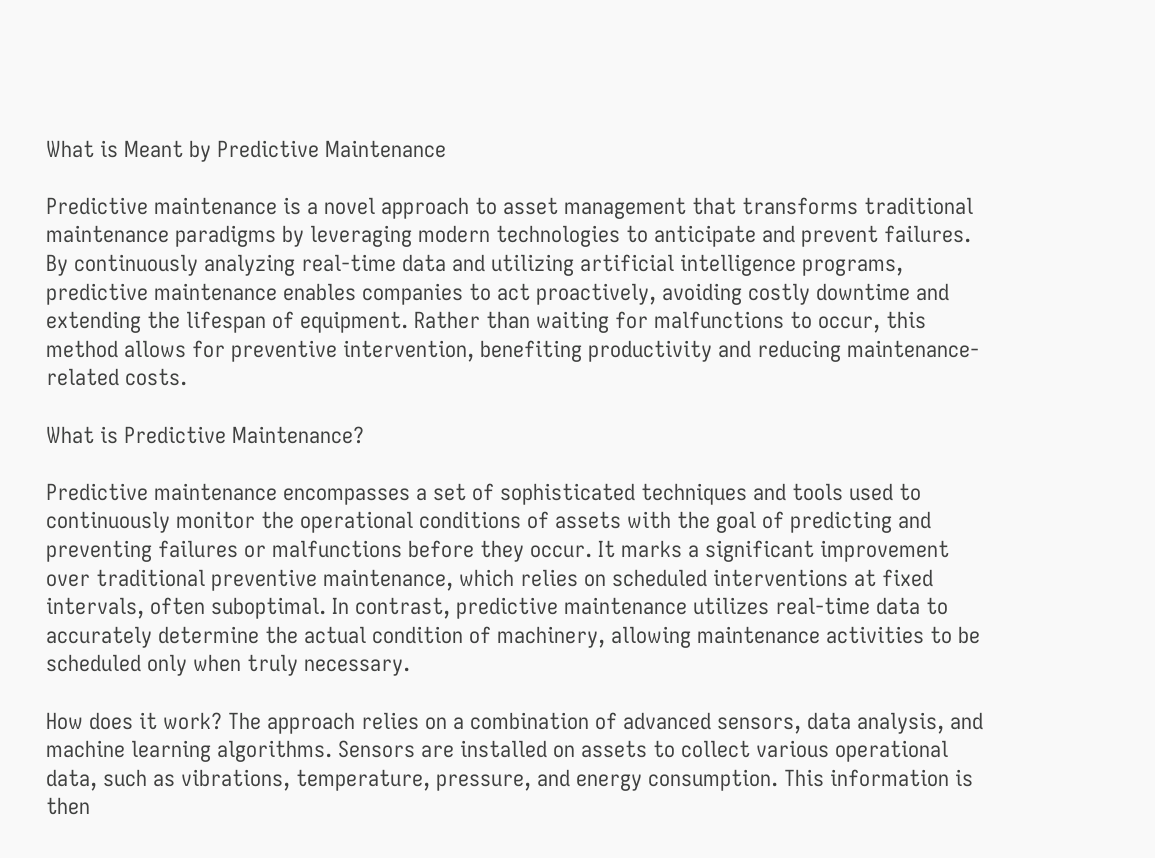What is Meant by Predictive Maintenance

Predictive maintenance is a novel approach to asset management that transforms traditional maintenance paradigms by leveraging modern technologies to anticipate and prevent failures. By continuously analyzing real-time data and utilizing artificial intelligence programs, predictive maintenance enables companies to act proactively, avoiding costly downtime and extending the lifespan of equipment. Rather than waiting for malfunctions to occur, this method allows for preventive intervention, benefiting productivity and reducing maintenance-related costs.

What is Predictive Maintenance?

Predictive maintenance encompasses a set of sophisticated techniques and tools used to continuously monitor the operational conditions of assets with the goal of predicting and preventing failures or malfunctions before they occur. It marks a significant improvement over traditional preventive maintenance, which relies on scheduled interventions at fixed intervals, often suboptimal. In contrast, predictive maintenance utilizes real-time data to accurately determine the actual condition of machinery, allowing maintenance activities to be scheduled only when truly necessary.

How does it work? The approach relies on a combination of advanced sensors, data analysis, and machine learning algorithms. Sensors are installed on assets to collect various operational data, such as vibrations, temperature, pressure, and energy consumption. This information is then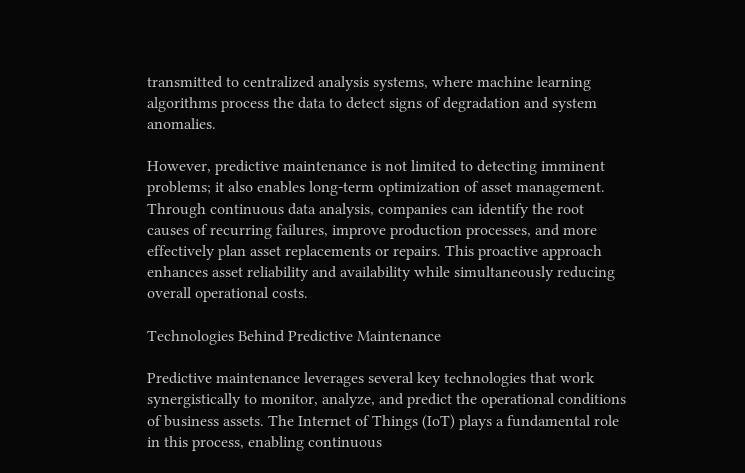transmitted to centralized analysis systems, where machine learning algorithms process the data to detect signs of degradation and system anomalies.

However, predictive maintenance is not limited to detecting imminent problems; it also enables long-term optimization of asset management. Through continuous data analysis, companies can identify the root causes of recurring failures, improve production processes, and more effectively plan asset replacements or repairs. This proactive approach enhances asset reliability and availability while simultaneously reducing overall operational costs.

Technologies Behind Predictive Maintenance

Predictive maintenance leverages several key technologies that work synergistically to monitor, analyze, and predict the operational conditions of business assets. The Internet of Things (IoT) plays a fundamental role in this process, enabling continuous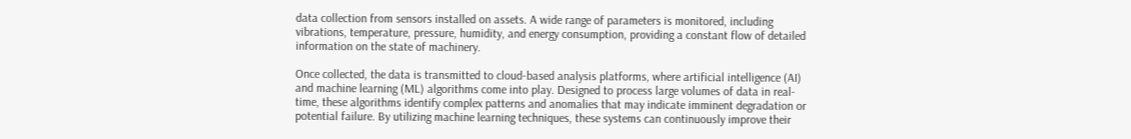data collection from sensors installed on assets. A wide range of parameters is monitored, including vibrations, temperature, pressure, humidity, and energy consumption, providing a constant flow of detailed information on the state of machinery.

Once collected, the data is transmitted to cloud-based analysis platforms, where artificial intelligence (AI) and machine learning (ML) algorithms come into play. Designed to process large volumes of data in real-time, these algorithms identify complex patterns and anomalies that may indicate imminent degradation or potential failure. By utilizing machine learning techniques, these systems can continuously improve their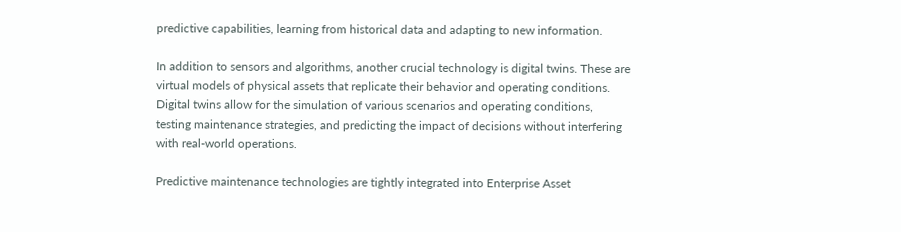predictive capabilities, learning from historical data and adapting to new information.

In addition to sensors and algorithms, another crucial technology is digital twins. These are virtual models of physical assets that replicate their behavior and operating conditions. Digital twins allow for the simulation of various scenarios and operating conditions, testing maintenance strategies, and predicting the impact of decisions without interfering with real-world operations.

Predictive maintenance technologies are tightly integrated into Enterprise Asset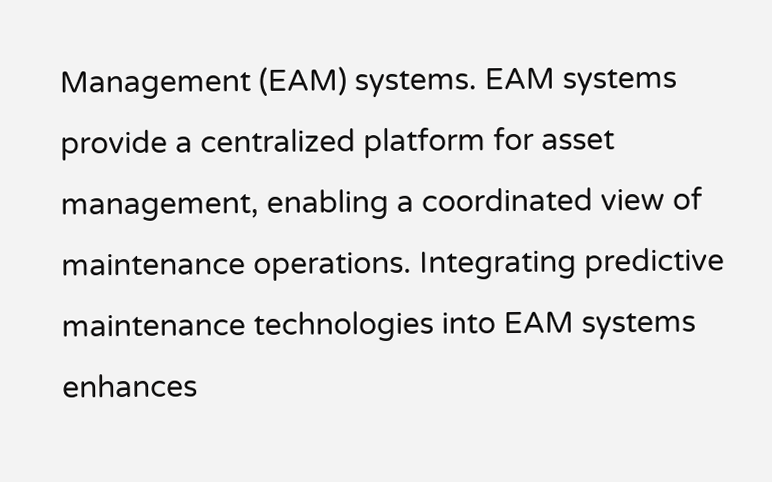Management (EAM) systems. EAM systems provide a centralized platform for asset management, enabling a coordinated view of maintenance operations. Integrating predictive maintenance technologies into EAM systems enhances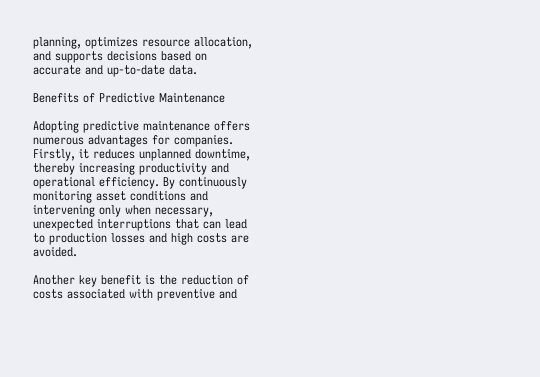planning, optimizes resource allocation, and supports decisions based on accurate and up-to-date data.

Benefits of Predictive Maintenance

Adopting predictive maintenance offers numerous advantages for companies. Firstly, it reduces unplanned downtime, thereby increasing productivity and operational efficiency. By continuously monitoring asset conditions and intervening only when necessary, unexpected interruptions that can lead to production losses and high costs are avoided.

Another key benefit is the reduction of costs associated with preventive and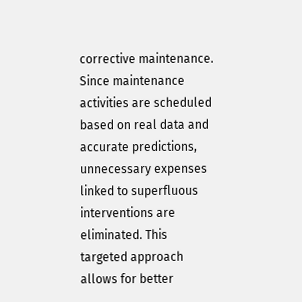corrective maintenance. Since maintenance activities are scheduled based on real data and accurate predictions, unnecessary expenses linked to superfluous interventions are eliminated. This targeted approach allows for better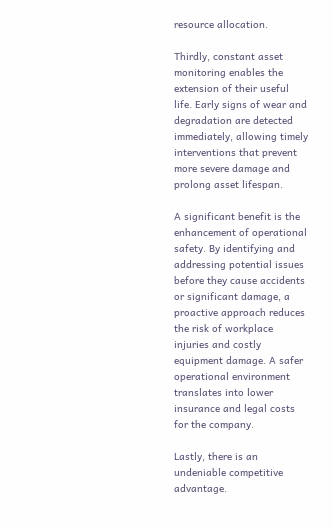resource allocation.

Thirdly, constant asset monitoring enables the extension of their useful life. Early signs of wear and degradation are detected immediately, allowing timely interventions that prevent more severe damage and prolong asset lifespan.

A significant benefit is the enhancement of operational safety. By identifying and addressing potential issues before they cause accidents or significant damage, a proactive approach reduces the risk of workplace injuries and costly equipment damage. A safer operational environment translates into lower insurance and legal costs for the company.

Lastly, there is an undeniable competitive advantage.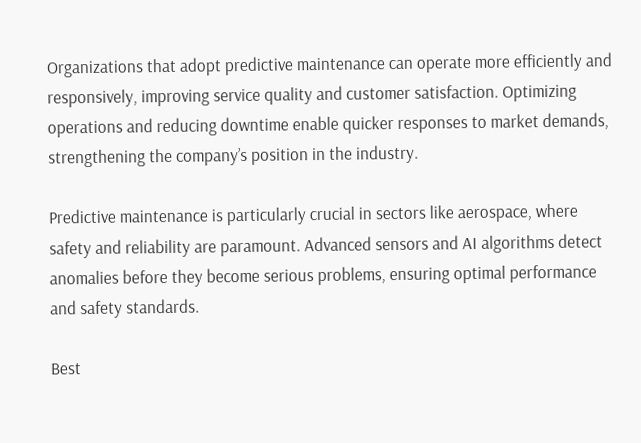Organizations that adopt predictive maintenance can operate more efficiently and responsively, improving service quality and customer satisfaction. Optimizing operations and reducing downtime enable quicker responses to market demands, strengthening the company’s position in the industry.

Predictive maintenance is particularly crucial in sectors like aerospace, where safety and reliability are paramount. Advanced sensors and AI algorithms detect anomalies before they become serious problems, ensuring optimal performance and safety standards.

Best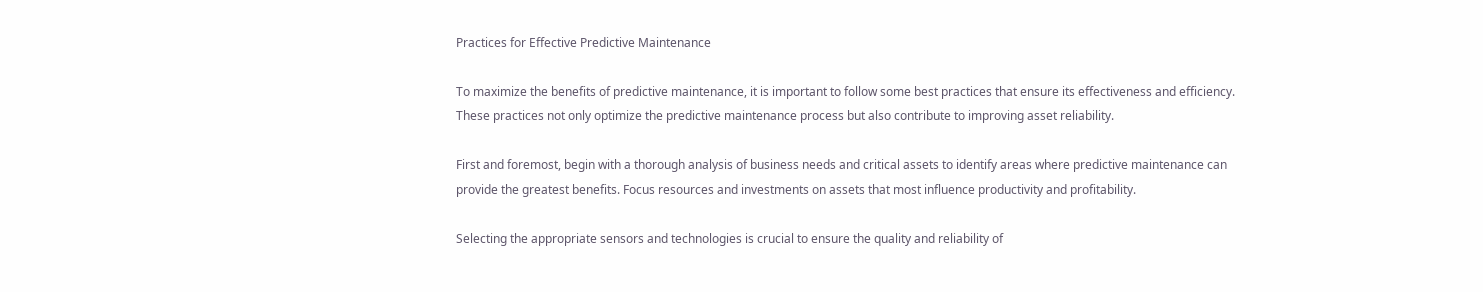Practices for Effective Predictive Maintenance

To maximize the benefits of predictive maintenance, it is important to follow some best practices that ensure its effectiveness and efficiency. These practices not only optimize the predictive maintenance process but also contribute to improving asset reliability.

First and foremost, begin with a thorough analysis of business needs and critical assets to identify areas where predictive maintenance can provide the greatest benefits. Focus resources and investments on assets that most influence productivity and profitability.

Selecting the appropriate sensors and technologies is crucial to ensure the quality and reliability of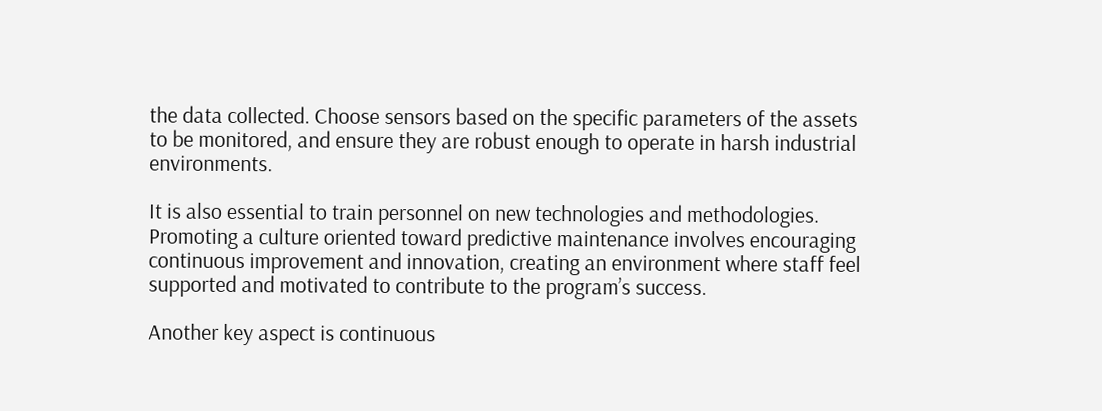the data collected. Choose sensors based on the specific parameters of the assets to be monitored, and ensure they are robust enough to operate in harsh industrial environments.

It is also essential to train personnel on new technologies and methodologies. Promoting a culture oriented toward predictive maintenance involves encouraging continuous improvement and innovation, creating an environment where staff feel supported and motivated to contribute to the program’s success.

Another key aspect is continuous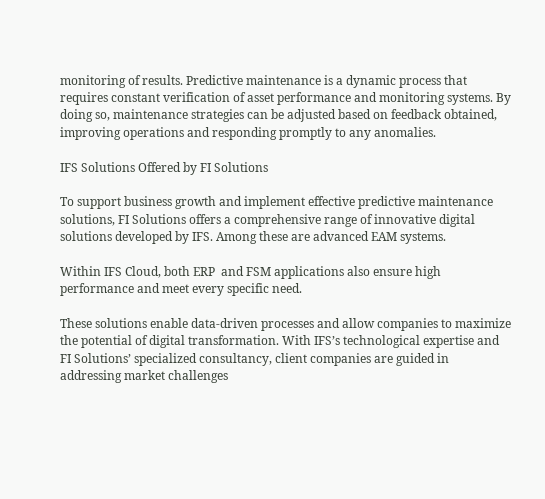monitoring of results. Predictive maintenance is a dynamic process that requires constant verification of asset performance and monitoring systems. By doing so, maintenance strategies can be adjusted based on feedback obtained, improving operations and responding promptly to any anomalies.

IFS Solutions Offered by FI Solutions

To support business growth and implement effective predictive maintenance solutions, FI Solutions offers a comprehensive range of innovative digital solutions developed by IFS. Among these are advanced EAM systems.

Within IFS Cloud, both ERP  and FSM applications also ensure high performance and meet every specific need.

These solutions enable data-driven processes and allow companies to maximize the potential of digital transformation. With IFS’s technological expertise and FI Solutions’ specialized consultancy, client companies are guided in addressing market challenges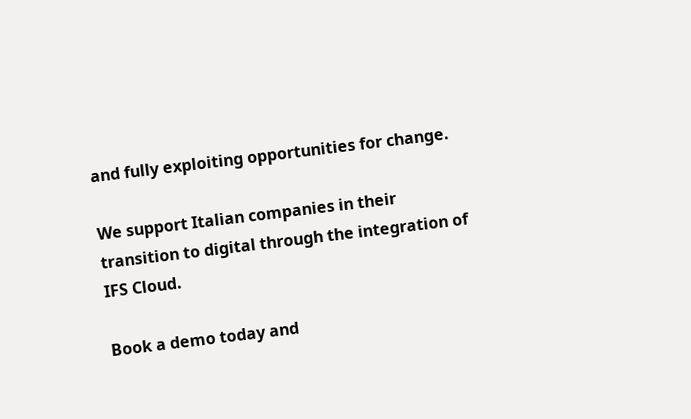and fully exploiting opportunities for change.

We support Italian companies in their transition to digital through the integration of
IFS Cloud.

Book a demo today and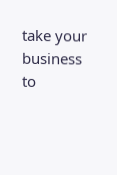take your business to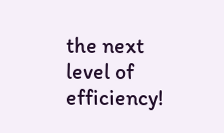the next level of efficiency!